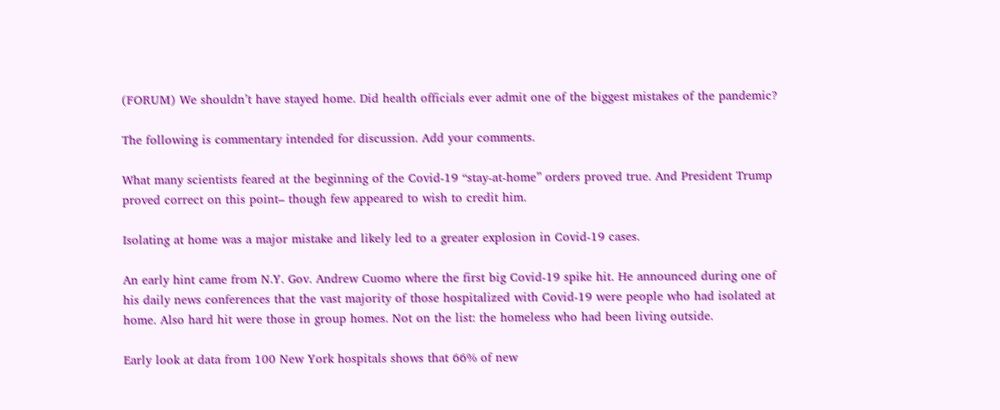(FORUM) We shouldn’t have stayed home. Did health officials ever admit one of the biggest mistakes of the pandemic?

The following is commentary intended for discussion. Add your comments.

What many scientists feared at the beginning of the Covid-19 “stay-at-home” orders proved true. And President Trump proved correct on this point– though few appeared to wish to credit him.

Isolating at home was a major mistake and likely led to a greater explosion in Covid-19 cases.

An early hint came from N.Y. Gov. Andrew Cuomo where the first big Covid-19 spike hit. He announced during one of his daily news conferences that the vast majority of those hospitalized with Covid-19 were people who had isolated at home. Also hard hit were those in group homes. Not on the list: the homeless who had been living outside.

Early look at data from 100 New York hospitals shows that 66% of new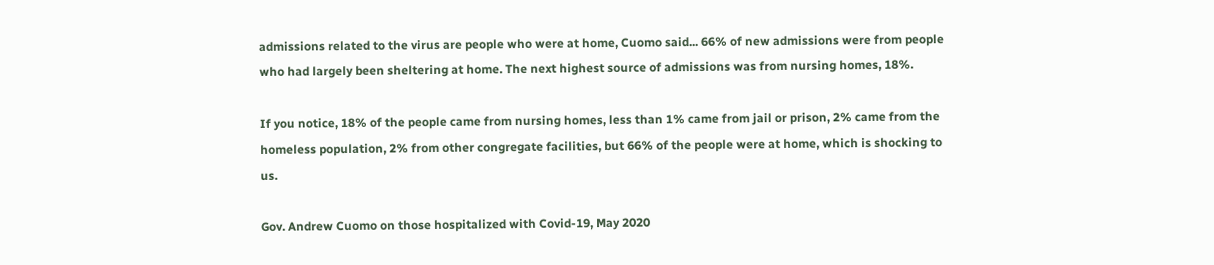admissions related to the virus are people who were at home, Cuomo said... 66% of new admissions were from people who had largely been sheltering at home. The next highest source of admissions was from nursing homes, 18%.

If you notice, 18% of the people came from nursing homes, less than 1% came from jail or prison, 2% came from the homeless population, 2% from other congregate facilities, but 66% of the people were at home, which is shocking to us.

Gov. Andrew Cuomo on those hospitalized with Covid-19, May 2020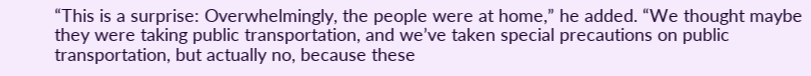“This is a surprise: Overwhelmingly, the people were at home,” he added. “We thought maybe they were taking public transportation, and we’ve taken special precautions on public transportation, but actually no, because these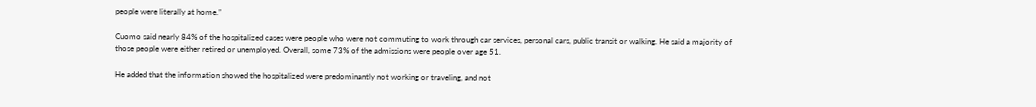people were literally at home.”

Cuomo said nearly 84% of the hospitalized cases were people who were not commuting to work through car services, personal cars, public transit or walking. He said a majority of those people were either retired or unemployed. Overall, some 73% of the admissions were people over age 51.

He added that the information showed the hospitalized were predominantly not working or traveling, and not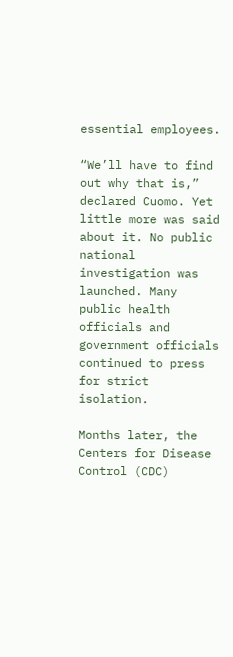essential employees.

“We’ll have to find out why that is,” declared Cuomo. Yet little more was said about it. No public national investigation was launched. Many public health officials and government officials continued to press for strict isolation.

Months later, the Centers for Disease Control (CDC)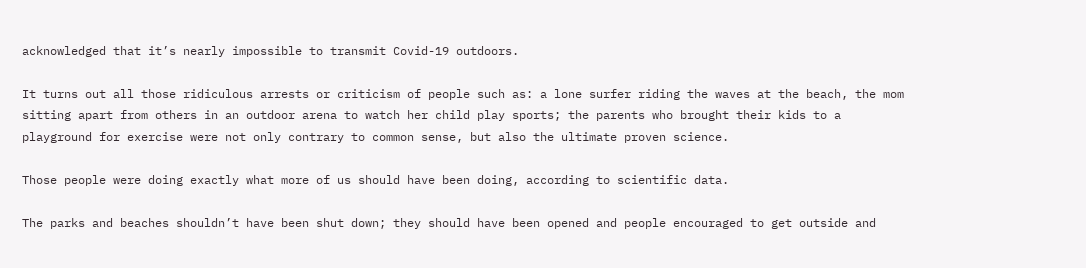acknowledged that it’s nearly impossible to transmit Covid-19 outdoors.

It turns out all those ridiculous arrests or criticism of people such as: a lone surfer riding the waves at the beach, the mom sitting apart from others in an outdoor arena to watch her child play sports; the parents who brought their kids to a playground for exercise were not only contrary to common sense, but also the ultimate proven science.

Those people were doing exactly what more of us should have been doing, according to scientific data.

The parks and beaches shouldn’t have been shut down; they should have been opened and people encouraged to get outside and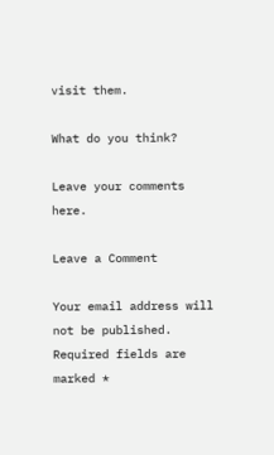visit them.

What do you think?

Leave your comments here.

Leave a Comment

Your email address will not be published. Required fields are marked *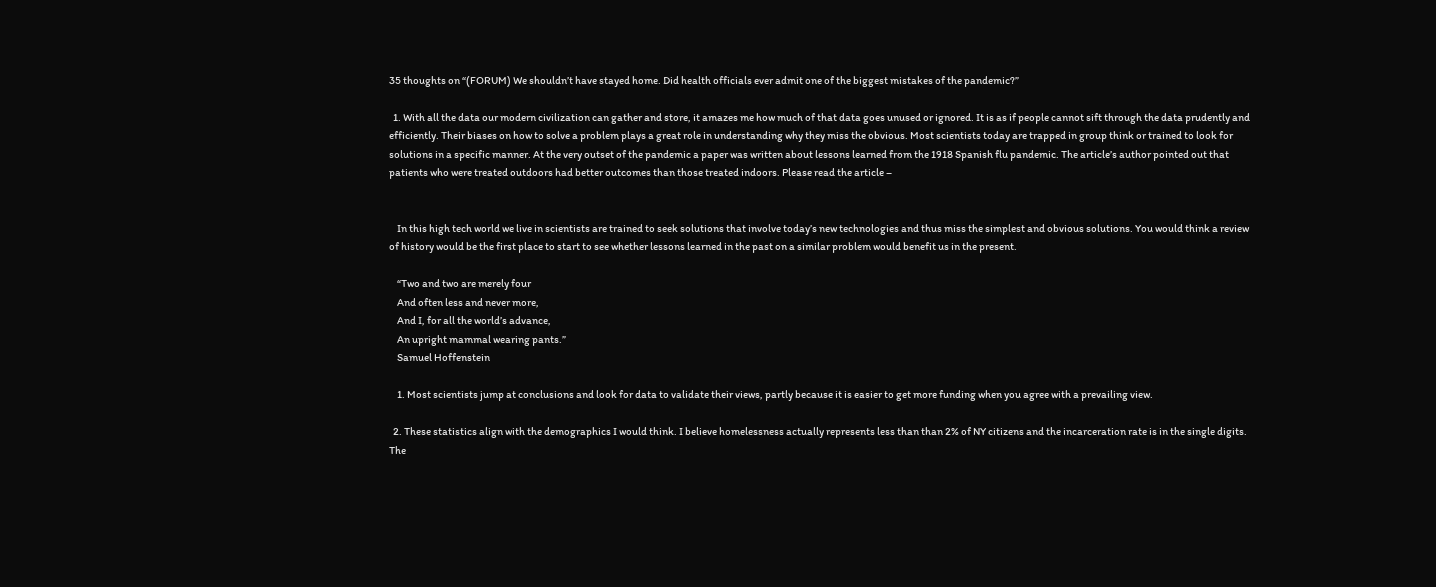35 thoughts on “(FORUM) We shouldn’t have stayed home. Did health officials ever admit one of the biggest mistakes of the pandemic?”

  1. With all the data our modern civilization can gather and store, it amazes me how much of that data goes unused or ignored. It is as if people cannot sift through the data prudently and efficiently. Their biases on how to solve a problem plays a great role in understanding why they miss the obvious. Most scientists today are trapped in group think or trained to look for solutions in a specific manner. At the very outset of the pandemic a paper was written about lessons learned from the 1918 Spanish flu pandemic. The article’s author pointed out that patients who were treated outdoors had better outcomes than those treated indoors. Please read the article –


    In this high tech world we live in scientists are trained to seek solutions that involve today’s new technologies and thus miss the simplest and obvious solutions. You would think a review of history would be the first place to start to see whether lessons learned in the past on a similar problem would benefit us in the present.

    “Two and two are merely four
    And often less and never more,
    And I, for all the world’s advance,
    An upright mammal wearing pants.”
    Samuel Hoffenstein

    1. Most scientists jump at conclusions and look for data to validate their views, partly because it is easier to get more funding when you agree with a prevailing view.

  2. These statistics align with the demographics I would think. I believe homelessness actually represents less than than 2% of NY citizens and the incarceration rate is in the single digits. The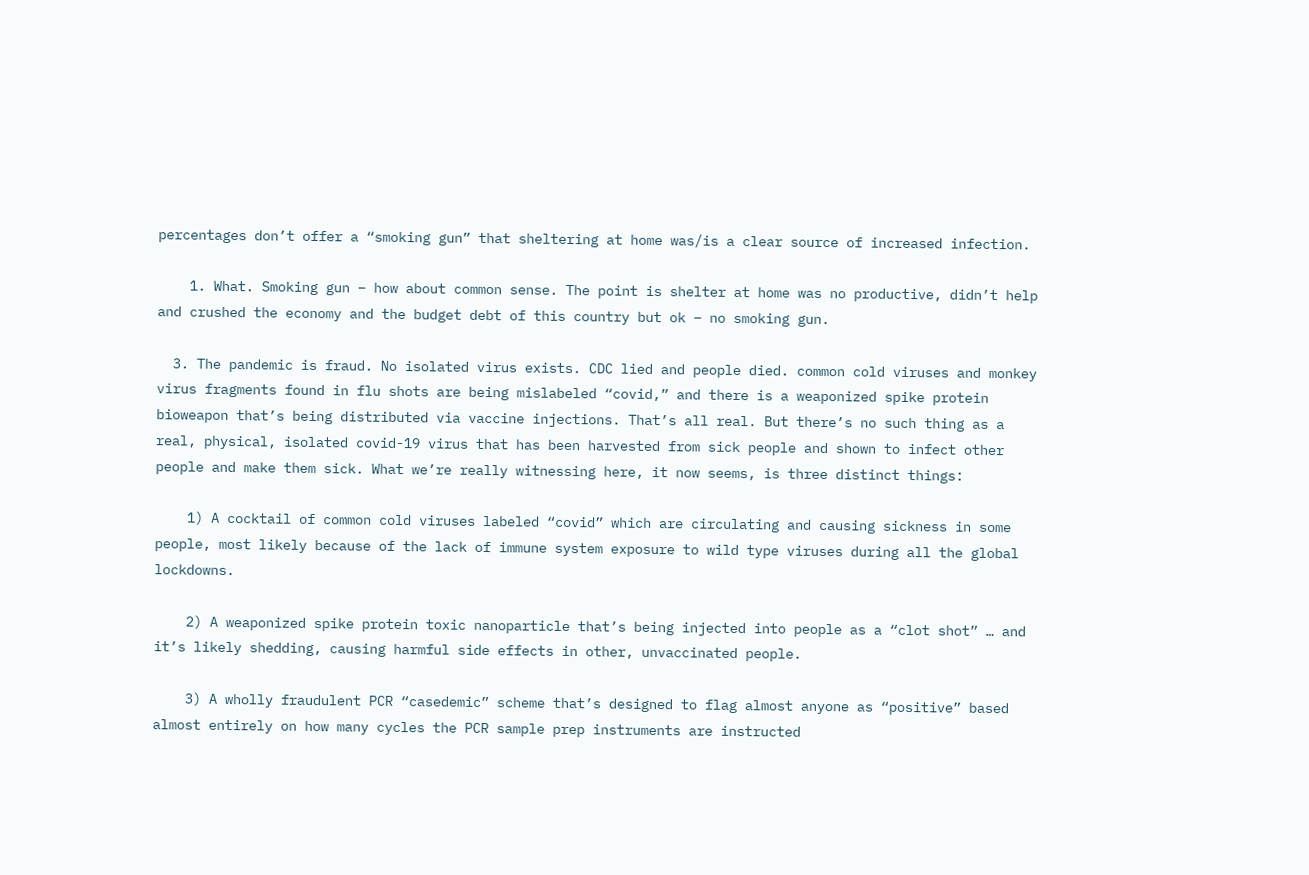percentages don’t offer a “smoking gun” that sheltering at home was/is a clear source of increased infection.

    1. What. Smoking gun – how about common sense. The point is shelter at home was no productive, didn’t help and crushed the economy and the budget debt of this country but ok – no smoking gun.

  3. The pandemic is fraud. No isolated virus exists. CDC lied and people died. common cold viruses and monkey virus fragments found in flu shots are being mislabeled “covid,” and there is a weaponized spike protein bioweapon that’s being distributed via vaccine injections. That’s all real. But there’s no such thing as a real, physical, isolated covid-19 virus that has been harvested from sick people and shown to infect other people and make them sick. What we’re really witnessing here, it now seems, is three distinct things:

    1) A cocktail of common cold viruses labeled “covid” which are circulating and causing sickness in some people, most likely because of the lack of immune system exposure to wild type viruses during all the global lockdowns.

    2) A weaponized spike protein toxic nanoparticle that’s being injected into people as a “clot shot” … and it’s likely shedding, causing harmful side effects in other, unvaccinated people.

    3) A wholly fraudulent PCR “casedemic” scheme that’s designed to flag almost anyone as “positive” based almost entirely on how many cycles the PCR sample prep instruments are instructed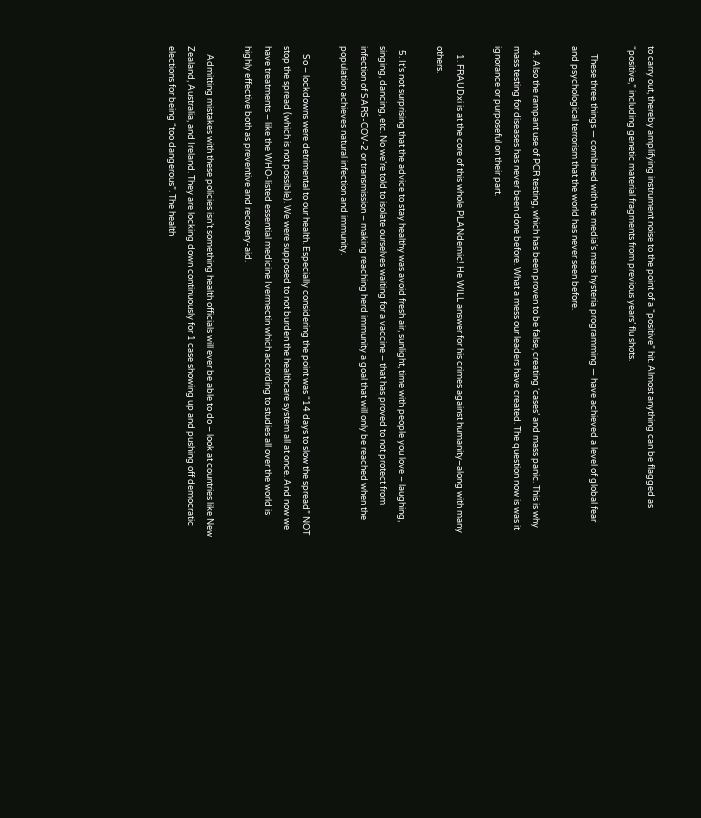to carry out, thereby amplifying instrument noise to the point of a “positive” hit. Almost anything can be flagged as “positive,” including genetic material fragments from previous years’ flu shots.

    These three things — combined with the media’s mass hysteria programming — have achieved a level of global fear and psychological terrorism that the world has never seen before.

  4. Also the rampant use of PCR testing, which has been proven to be false, creating ‘cases’ and mass panic. This is why mass testing for diseases has never been done before. What a mess our leaders have created. The question now is was it ignorance or purposeful on their part.

    1. FRAUDxi is at the core of this whole PLANdemic! He WILL answer for his crimes against humanity–along with many others.

  5. It’s not surprising that the advice to stay healthy was avoid fresh air, sunlight, time with people you love – laughing, singing, dancing, etc. No we’re told to isolate ourselves waiting for a vaccine – that has proved to not protect from infection of SARS-COV-2 or transmission – making reaching herd immunity a goal that will only be reached when the population achieves natural infection and immunity.

    So – lockdowns were detrimental to our health. Especially considering the point was “14 days to slow the spread” NOT stop the spread (which is not possible). We were supposed to not burden the healthcare system all at once. And now we have treatments – like the WHO-listed essential medicine Ivermectin which according to studies all over the world is highly effective both as preventive and recovery-aid.

    Admitting mistakes with these policies isn’t something health officials will ever be able to do – look at countries like New Zealand, Australia, and Ireland. They are locking down continuously for 1 case showing up and pushing off democratic elections for being “too dangerous”. The health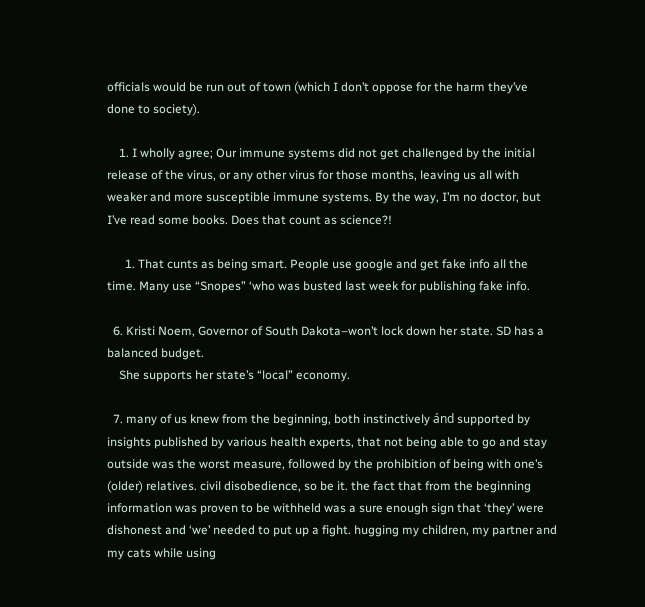officials would be run out of town (which I don’t oppose for the harm they’ve done to society).

    1. I wholly agree; Our immune systems did not get challenged by the initial release of the virus, or any other virus for those months, leaving us all with weaker and more susceptible immune systems. By the way, I’m no doctor, but I’ve read some books. Does that count as science?!

      1. That cunts as being smart. People use google and get fake info all the time. Many use “Snopes” ‘who was busted last week for publishing fake info.

  6. Kristi Noem, Governor of South Dakota–won’t lock down her state. SD has a balanced budget.
    She supports her state’s “local” economy.

  7. many of us knew from the beginning, both instinctively ánd supported by insights published by various health experts, that not being able to go and stay outside was the worst measure, followed by the prohibition of being with one’s (older) relatives. civil disobedience, so be it. the fact that from the beginning information was proven to be withheld was a sure enough sign that ‘they’ were dishonest and ‘we’ needed to put up a fight. hugging my children, my partner and my cats while using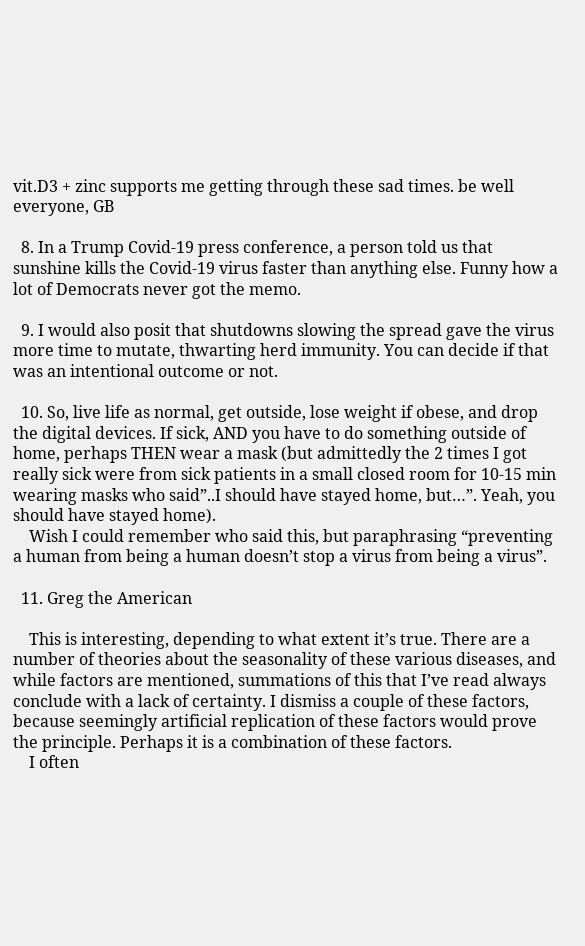vit.D3 + zinc supports me getting through these sad times. be well everyone, GB

  8. In a Trump Covid-19 press conference, a person told us that sunshine kills the Covid-19 virus faster than anything else. Funny how a lot of Democrats never got the memo.

  9. I would also posit that shutdowns slowing the spread gave the virus more time to mutate, thwarting herd immunity. You can decide if that was an intentional outcome or not.

  10. So, live life as normal, get outside, lose weight if obese, and drop the digital devices. If sick, AND you have to do something outside of home, perhaps THEN wear a mask (but admittedly the 2 times I got really sick were from sick patients in a small closed room for 10-15 min wearing masks who said”..I should have stayed home, but…”. Yeah, you should have stayed home).
    Wish I could remember who said this, but paraphrasing “preventing a human from being a human doesn’t stop a virus from being a virus”.

  11. Greg the American

    This is interesting, depending to what extent it’s true. There are a number of theories about the seasonality of these various diseases, and while factors are mentioned, summations of this that I’ve read always conclude with a lack of certainty. I dismiss a couple of these factors, because seemingly artificial replication of these factors would prove the principle. Perhaps it is a combination of these factors.
    I often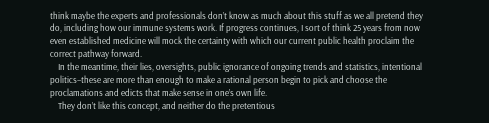think maybe the experts and professionals don’t know as much about this stuff as we all pretend they do, including how our immune systems work. If progress continues, I sort of think 25 years from now even established medicine will mock the certainty with which our current public health proclaim the correct pathway forward.
    In the meantime, their lies, oversights, public ignorance of ongoing trends and statistics, intentional politics–these are more than enough to make a rational person begin to pick and choose the proclamations and edicts that make sense in one’s own life.
    They don’t like this concept, and neither do the pretentious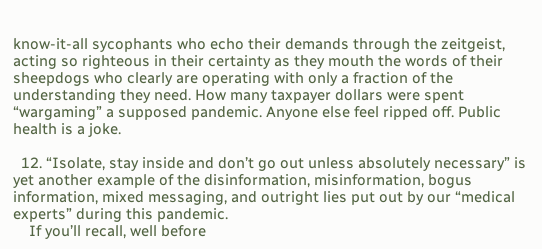know-it-all sycophants who echo their demands through the zeitgeist, acting so righteous in their certainty as they mouth the words of their sheepdogs who clearly are operating with only a fraction of the understanding they need. How many taxpayer dollars were spent “wargaming” a supposed pandemic. Anyone else feel ripped off. Public health is a joke.

  12. “Isolate, stay inside and don’t go out unless absolutely necessary” is yet another example of the disinformation, misinformation, bogus information, mixed messaging, and outright lies put out by our “medical experts” during this pandemic.
    If you’ll recall, well before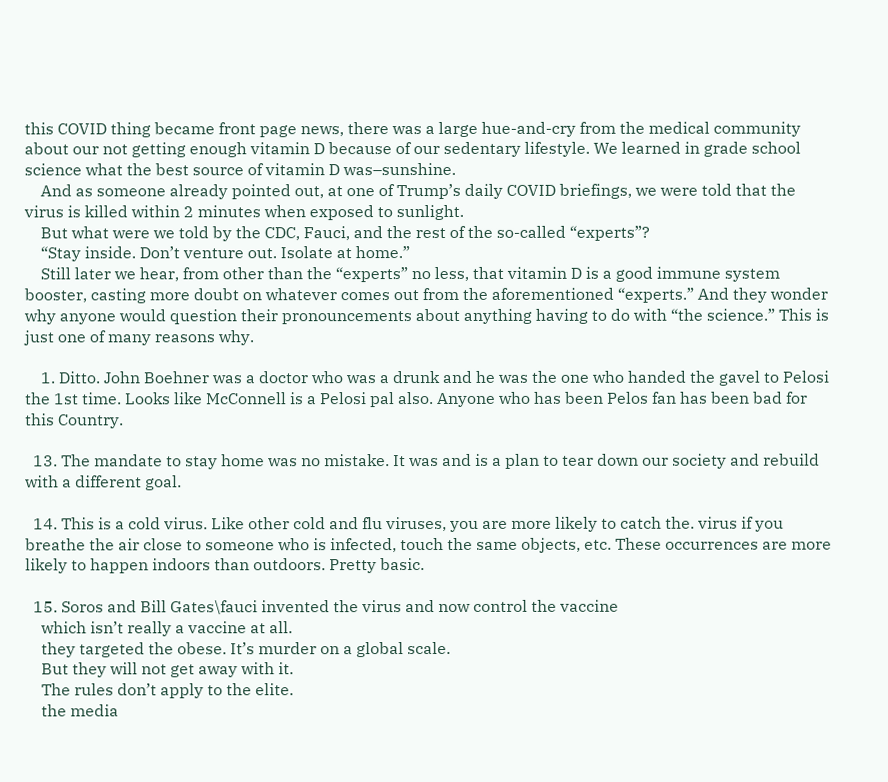this COVID thing became front page news, there was a large hue-and-cry from the medical community about our not getting enough vitamin D because of our sedentary lifestyle. We learned in grade school science what the best source of vitamin D was–sunshine.
    And as someone already pointed out, at one of Trump’s daily COVID briefings, we were told that the virus is killed within 2 minutes when exposed to sunlight.
    But what were we told by the CDC, Fauci, and the rest of the so-called “experts”?
    “Stay inside. Don’t venture out. Isolate at home.”
    Still later we hear, from other than the “experts” no less, that vitamin D is a good immune system booster, casting more doubt on whatever comes out from the aforementioned “experts.” And they wonder why anyone would question their pronouncements about anything having to do with “the science.” This is just one of many reasons why.

    1. Ditto. John Boehner was a doctor who was a drunk and he was the one who handed the gavel to Pelosi the 1st time. Looks like McConnell is a Pelosi pal also. Anyone who has been Pelos fan has been bad for this Country.

  13. The mandate to stay home was no mistake. It was and is a plan to tear down our society and rebuild with a different goal.

  14. This is a cold virus. Like other cold and flu viruses, you are more likely to catch the. virus if you breathe the air close to someone who is infected, touch the same objects, etc. These occurrences are more likely to happen indoors than outdoors. Pretty basic.

  15. Soros and Bill Gates\fauci invented the virus and now control the vaccine
    which isn’t really a vaccine at all.
    they targeted the obese. It’s murder on a global scale.
    But they will not get away with it.
    The rules don’t apply to the elite.
    the media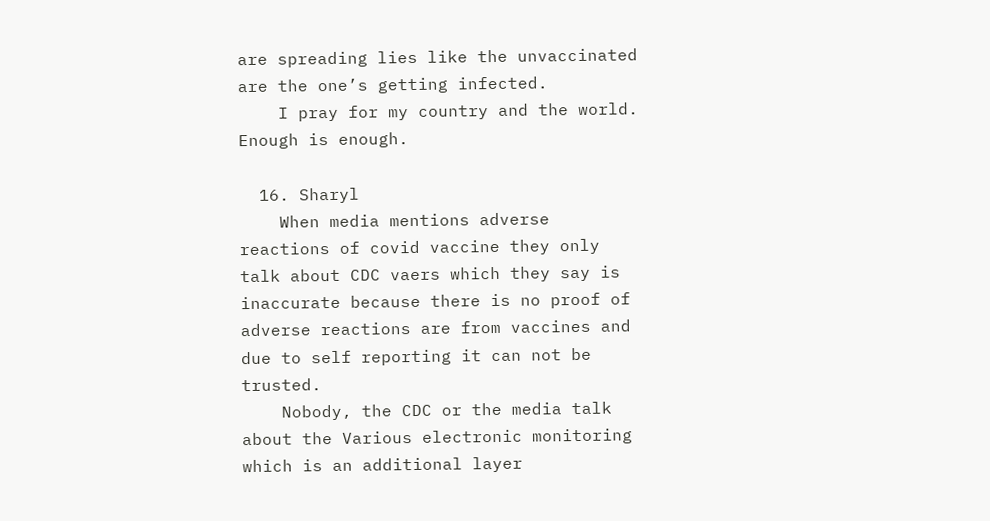are spreading lies like the unvaccinated are the one’s getting infected.
    I pray for my country and the world. Enough is enough.

  16. Sharyl
    When media mentions adverse reactions of covid vaccine they only talk about CDC vaers which they say is inaccurate because there is no proof of adverse reactions are from vaccines and due to self reporting it can not be trusted.
    Nobody, the CDC or the media talk about the Various electronic monitoring which is an additional layer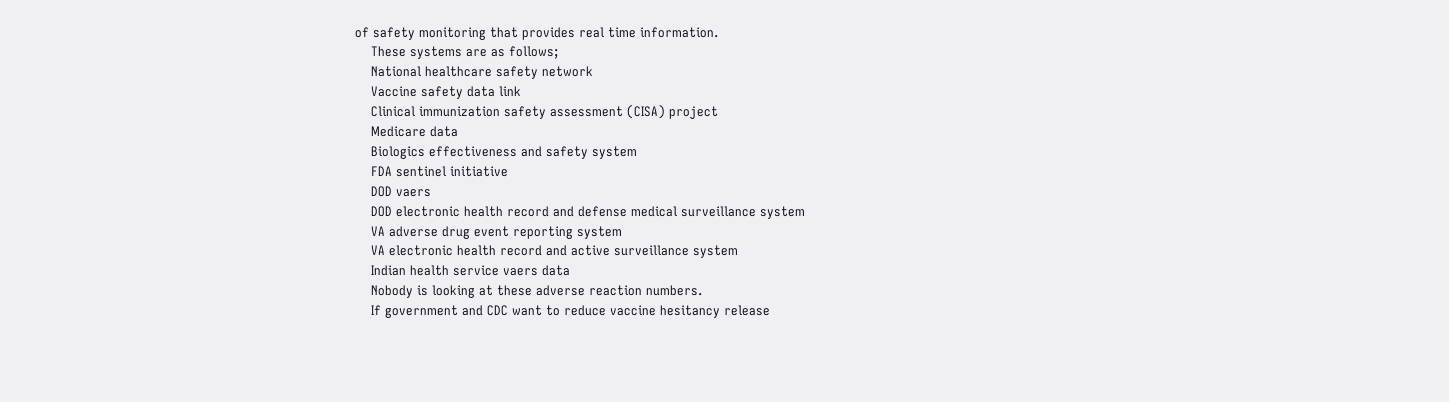of safety monitoring that provides real time information.
    These systems are as follows;
    National healthcare safety network
    Vaccine safety data link
    Clinical immunization safety assessment (CISA) project
    Medicare data
    Biologics effectiveness and safety system
    FDA sentinel initiative
    DOD vaers
    DOD electronic health record and defense medical surveillance system
    VA adverse drug event reporting system
    VA electronic health record and active surveillance system
    Indian health service vaers data
    Nobody is looking at these adverse reaction numbers.
    If government and CDC want to reduce vaccine hesitancy release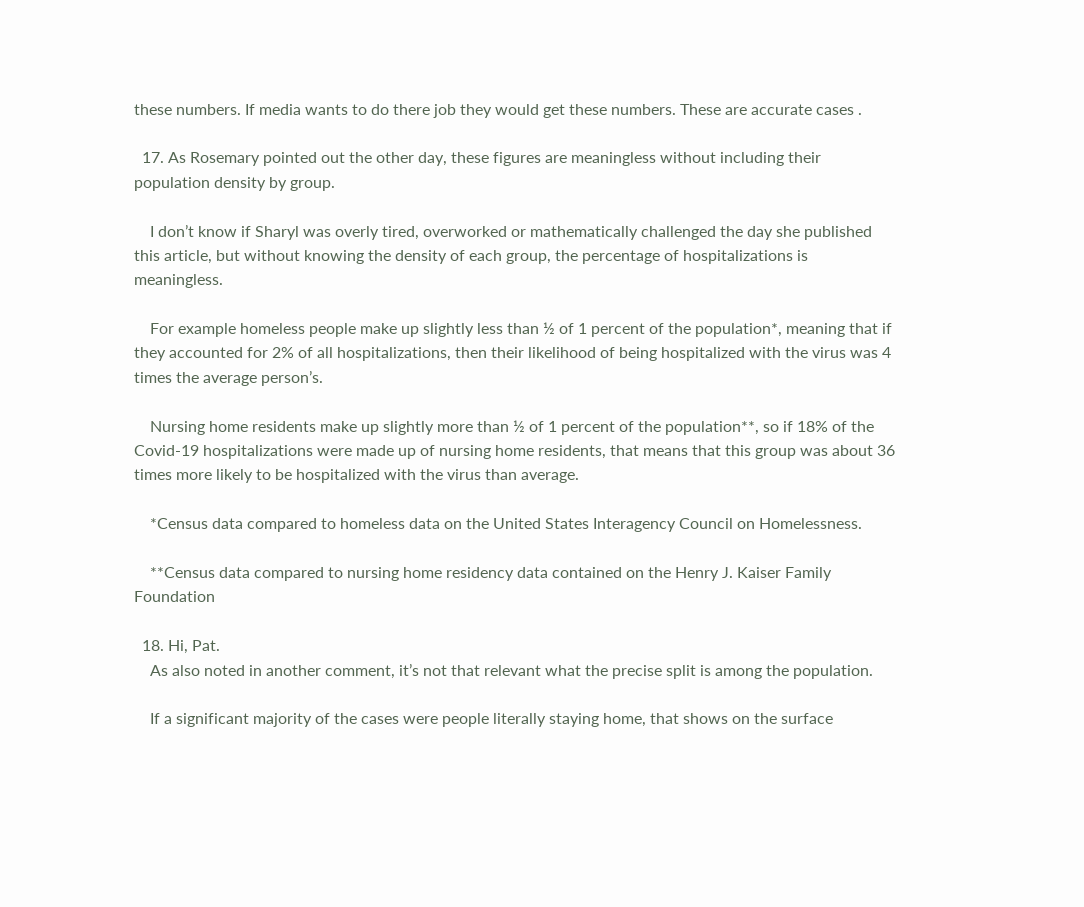these numbers. If media wants to do there job they would get these numbers. These are accurate cases .

  17. As Rosemary pointed out the other day, these figures are meaningless without including their population density by group.

    I don’t know if Sharyl was overly tired, overworked or mathematically challenged the day she published this article, but without knowing the density of each group, the percentage of hospitalizations is meaningless.

    For example homeless people make up slightly less than ½ of 1 percent of the population*, meaning that if they accounted for 2% of all hospitalizations, then their likelihood of being hospitalized with the virus was 4 times the average person’s.

    Nursing home residents make up slightly more than ½ of 1 percent of the population**, so if 18% of the Covid-19 hospitalizations were made up of nursing home residents, that means that this group was about 36 times more likely to be hospitalized with the virus than average.

    *Census data compared to homeless data on the United States Interagency Council on Homelessness.

    **Census data compared to nursing home residency data contained on the Henry J. Kaiser Family Foundation

  18. Hi, Pat.
    As also noted in another comment, it’s not that relevant what the precise split is among the population.

    If a significant majority of the cases were people literally staying home, that shows on the surface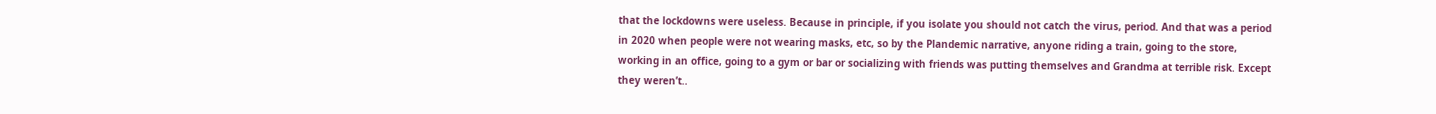that the lockdowns were useless. Because in principle, if you isolate you should not catch the virus, period. And that was a period in 2020 when people were not wearing masks, etc, so by the Plandemic narrative, anyone riding a train, going to the store, working in an office, going to a gym or bar or socializing with friends was putting themselves and Grandma at terrible risk. Except they weren’t..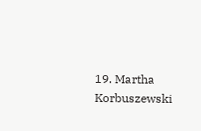19. Martha Korbuszewski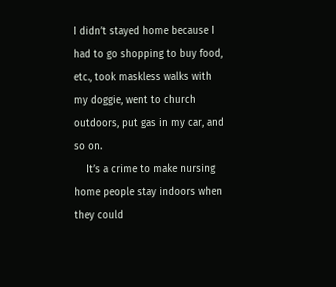I didn’t stayed home because I had to go shopping to buy food, etc., took maskless walks with my doggie, went to church outdoors, put gas in my car, and so on.
    It’s a crime to make nursing home people stay indoors when they could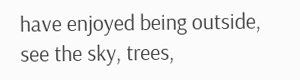have enjoyed being outside, see the sky, trees,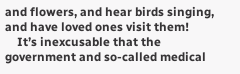and flowers, and hear birds singing, and have loved ones visit them!
    It’s inexcusable that the government and so-called medical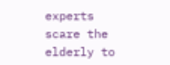experts scare the elderly to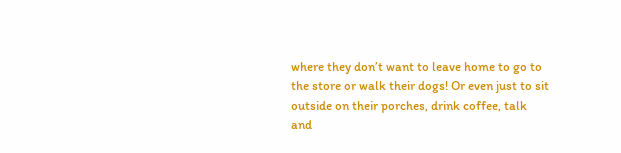where they don’t want to leave home to go to the store or walk their dogs! Or even just to sit outside on their porches, drink coffee, talk and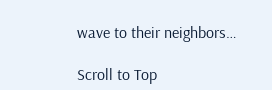wave to their neighbors…

Scroll to Top